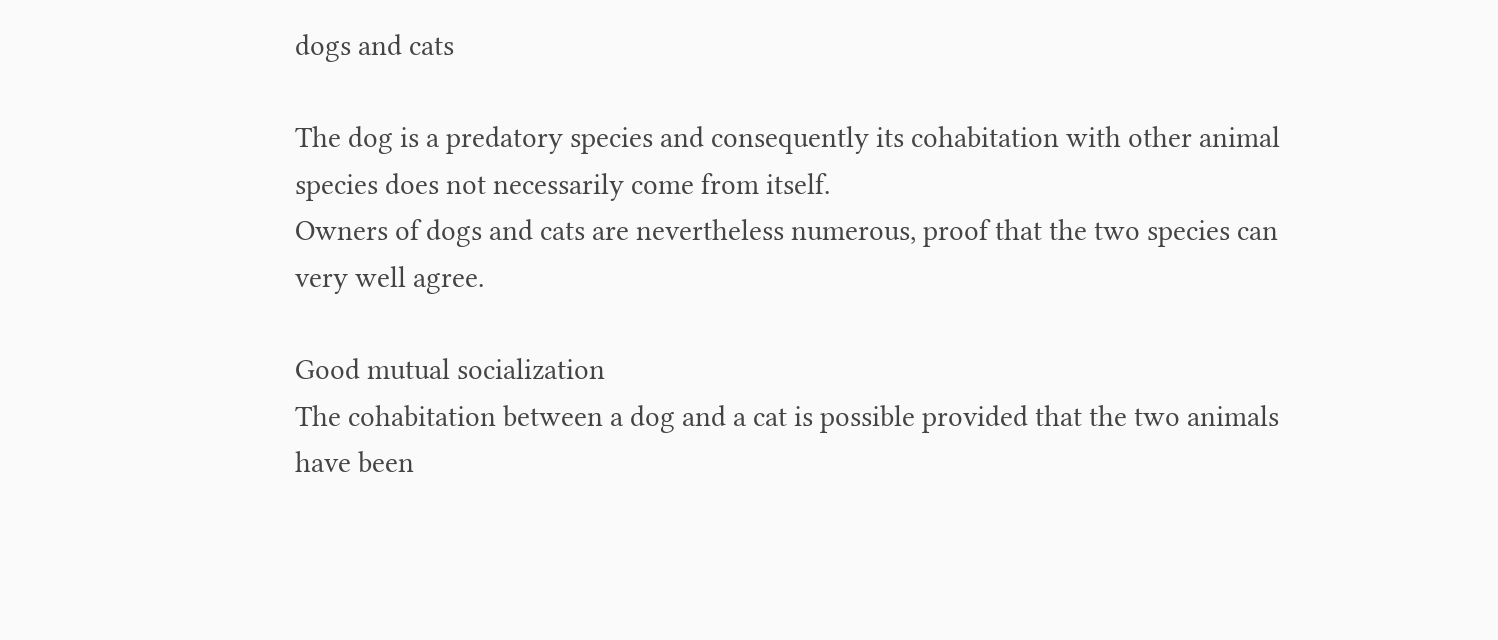dogs and cats

The dog is a predatory species and consequently its cohabitation with other animal species does not necessarily come from itself.
Owners of dogs and cats are nevertheless numerous, proof that the two species can very well agree.

Good mutual socialization
The cohabitation between a dog and a cat is possible provided that the two animals have been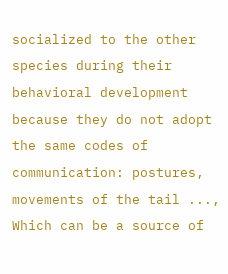socialized to the other species during their behavioral development because they do not adopt the same codes of communication: postures, movements of the tail ..., Which can be a source of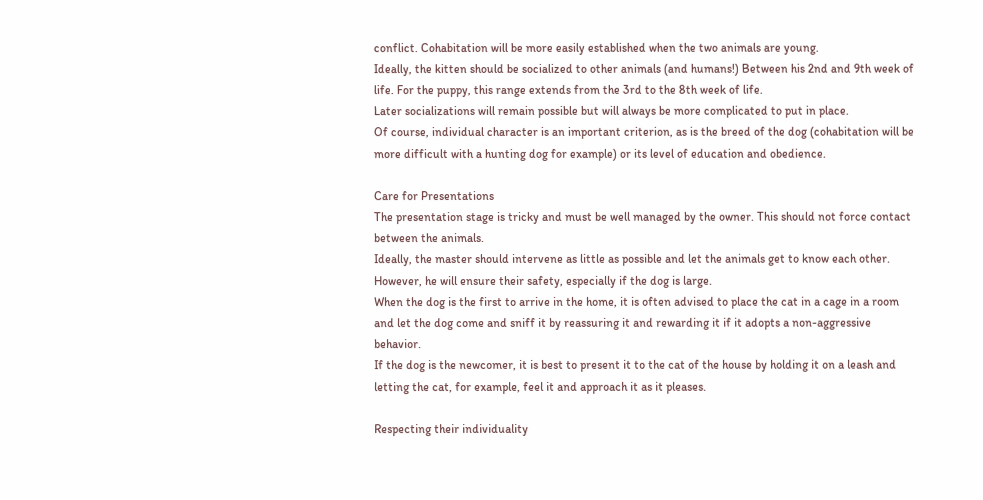conflict. Cohabitation will be more easily established when the two animals are young.
Ideally, the kitten should be socialized to other animals (and humans!) Between his 2nd and 9th week of life. For the puppy, this range extends from the 3rd to the 8th week of life.
Later socializations will remain possible but will always be more complicated to put in place.
Of course, individual character is an important criterion, as is the breed of the dog (cohabitation will be more difficult with a hunting dog for example) or its level of education and obedience.

Care for Presentations
The presentation stage is tricky and must be well managed by the owner. This should not force contact between the animals.
Ideally, the master should intervene as little as possible and let the animals get to know each other. However, he will ensure their safety, especially if the dog is large.
When the dog is the first to arrive in the home, it is often advised to place the cat in a cage in a room and let the dog come and sniff it by reassuring it and rewarding it if it adopts a non-aggressive behavior.
If the dog is the newcomer, it is best to present it to the cat of the house by holding it on a leash and letting the cat, for example, feel it and approach it as it pleases.

Respecting their individuality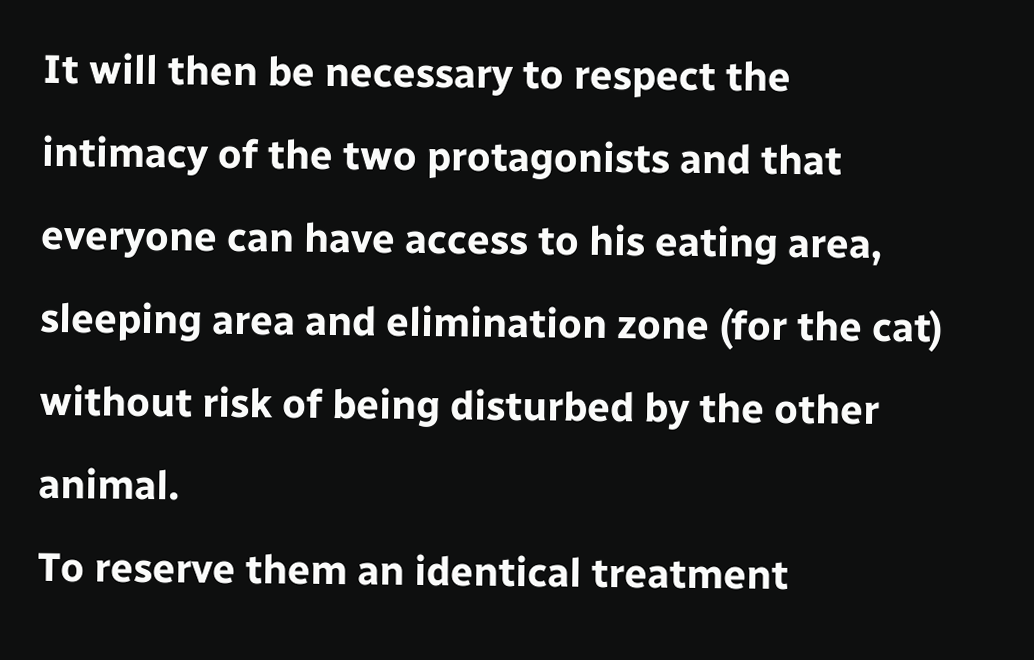It will then be necessary to respect the intimacy of the two protagonists and that everyone can have access to his eating area, sleeping area and elimination zone (for the cat) without risk of being disturbed by the other animal.
To reserve them an identical treatment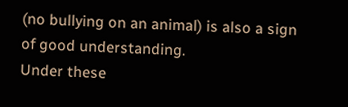(no bullying on an animal) is also a sign of good understanding.
Under these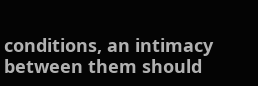conditions, an intimacy between them should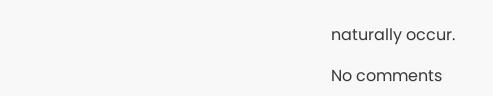naturally occur.

No comments